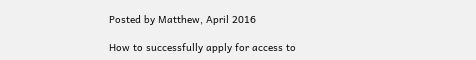Posted by Matthew, April 2016

How to successfully apply for access to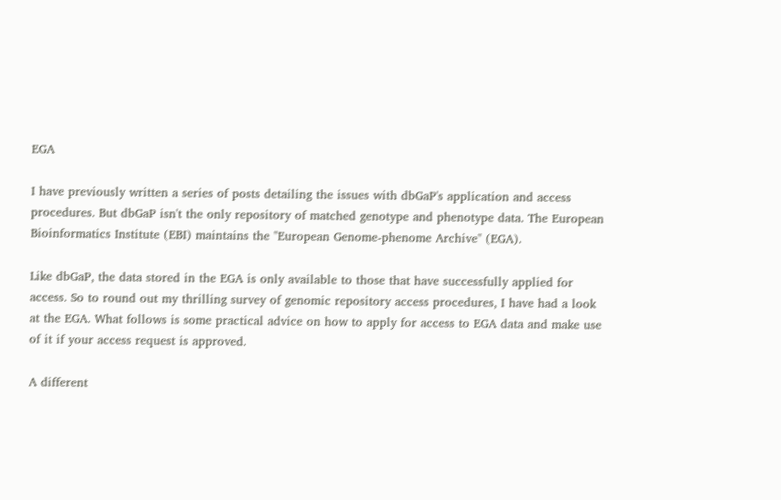EGA

I have previously written a series of posts detailing the issues with dbGaP's application and access procedures. But dbGaP isn't the only repository of matched genotype and phenotype data. The European Bioinformatics Institute (EBI) maintains the "European Genome-phenome Archive" (EGA).

Like dbGaP, the data stored in the EGA is only available to those that have successfully applied for access. So to round out my thrilling survey of genomic repository access procedures, I have had a look at the EGA. What follows is some practical advice on how to apply for access to EGA data and make use of it if your access request is approved.

A different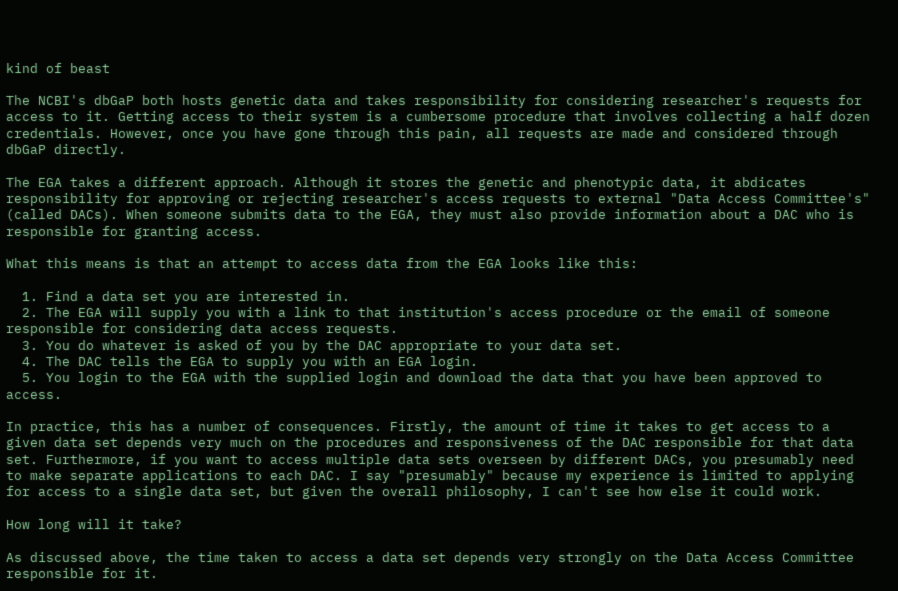kind of beast

The NCBI's dbGaP both hosts genetic data and takes responsibility for considering researcher's requests for access to it. Getting access to their system is a cumbersome procedure that involves collecting a half dozen credentials. However, once you have gone through this pain, all requests are made and considered through dbGaP directly.

The EGA takes a different approach. Although it stores the genetic and phenotypic data, it abdicates responsibility for approving or rejecting researcher's access requests to external "Data Access Committee's" (called DACs). When someone submits data to the EGA, they must also provide information about a DAC who is responsible for granting access.

What this means is that an attempt to access data from the EGA looks like this:

  1. Find a data set you are interested in.
  2. The EGA will supply you with a link to that institution's access procedure or the email of someone responsible for considering data access requests.
  3. You do whatever is asked of you by the DAC appropriate to your data set.
  4. The DAC tells the EGA to supply you with an EGA login.
  5. You login to the EGA with the supplied login and download the data that you have been approved to access.

In practice, this has a number of consequences. Firstly, the amount of time it takes to get access to a given data set depends very much on the procedures and responsiveness of the DAC responsible for that data set. Furthermore, if you want to access multiple data sets overseen by different DACs, you presumably need to make separate applications to each DAC. I say "presumably" because my experience is limited to applying for access to a single data set, but given the overall philosophy, I can't see how else it could work.

How long will it take?

As discussed above, the time taken to access a data set depends very strongly on the Data Access Committee responsible for it.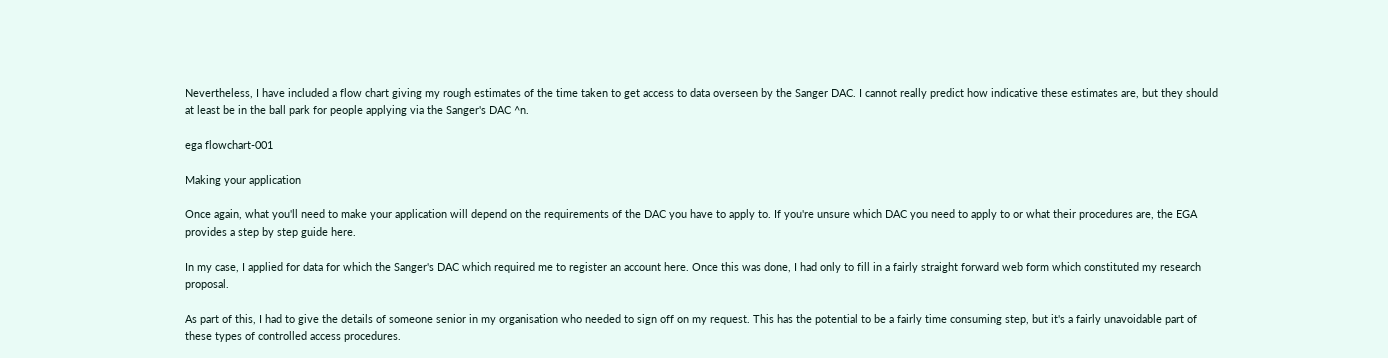Nevertheless, I have included a flow chart giving my rough estimates of the time taken to get access to data overseen by the Sanger DAC. I cannot really predict how indicative these estimates are, but they should at least be in the ball park for people applying via the Sanger's DAC ^n.

ega flowchart-001

Making your application

Once again, what you'll need to make your application will depend on the requirements of the DAC you have to apply to. If you're unsure which DAC you need to apply to or what their procedures are, the EGA provides a step by step guide here.

In my case, I applied for data for which the Sanger's DAC which required me to register an account here. Once this was done, I had only to fill in a fairly straight forward web form which constituted my research proposal.

As part of this, I had to give the details of someone senior in my organisation who needed to sign off on my request. This has the potential to be a fairly time consuming step, but it's a fairly unavoidable part of these types of controlled access procedures.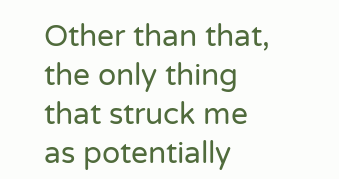Other than that, the only thing that struck me as potentially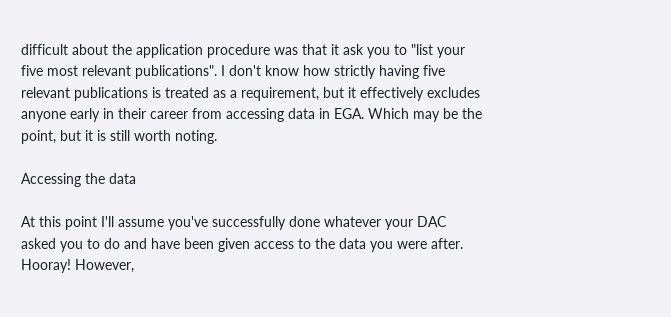difficult about the application procedure was that it ask you to "list your five most relevant publications". I don't know how strictly having five relevant publications is treated as a requirement, but it effectively excludes anyone early in their career from accessing data in EGA. Which may be the point, but it is still worth noting.

Accessing the data

At this point I'll assume you've successfully done whatever your DAC asked you to do and have been given access to the data you were after. Hooray! However,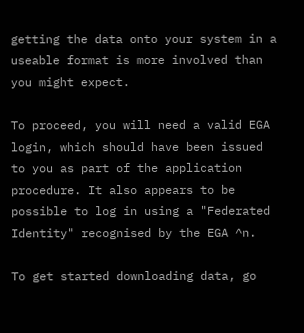getting the data onto your system in a useable format is more involved than you might expect.

To proceed, you will need a valid EGA login, which should have been issued to you as part of the application procedure. It also appears to be possible to log in using a "Federated Identity" recognised by the EGA ^n.

To get started downloading data, go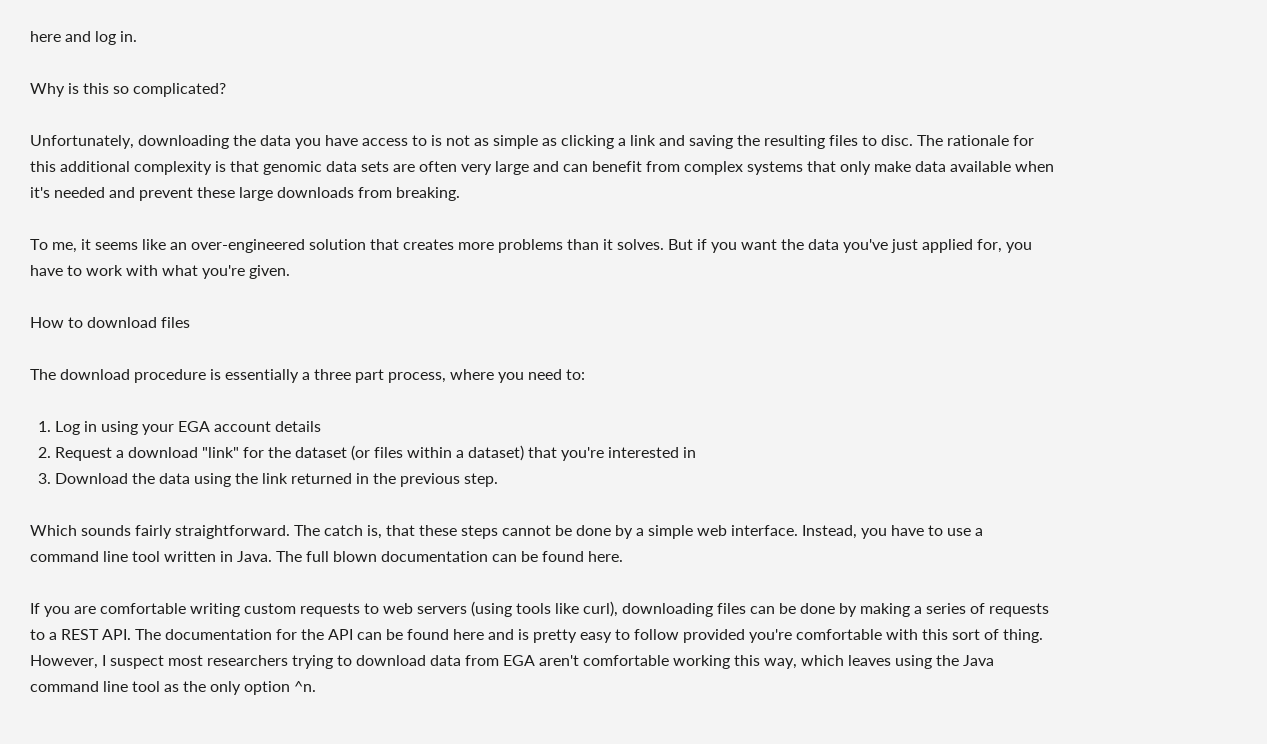here and log in.

Why is this so complicated?

Unfortunately, downloading the data you have access to is not as simple as clicking a link and saving the resulting files to disc. The rationale for this additional complexity is that genomic data sets are often very large and can benefit from complex systems that only make data available when it's needed and prevent these large downloads from breaking.

To me, it seems like an over-engineered solution that creates more problems than it solves. But if you want the data you've just applied for, you have to work with what you're given.

How to download files

The download procedure is essentially a three part process, where you need to:

  1. Log in using your EGA account details
  2. Request a download "link" for the dataset (or files within a dataset) that you're interested in
  3. Download the data using the link returned in the previous step.

Which sounds fairly straightforward. The catch is, that these steps cannot be done by a simple web interface. Instead, you have to use a command line tool written in Java. The full blown documentation can be found here.

If you are comfortable writing custom requests to web servers (using tools like curl), downloading files can be done by making a series of requests to a REST API. The documentation for the API can be found here and is pretty easy to follow provided you're comfortable with this sort of thing. However, I suspect most researchers trying to download data from EGA aren't comfortable working this way, which leaves using the Java command line tool as the only option ^n.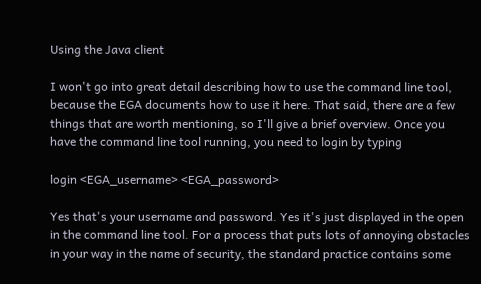Using the Java client

I won't go into great detail describing how to use the command line tool, because the EGA documents how to use it here. That said, there are a few things that are worth mentioning, so I'll give a brief overview. Once you have the command line tool running, you need to login by typing

login <EGA_username> <EGA_password>

Yes that's your username and password. Yes it's just displayed in the open in the command line tool. For a process that puts lots of annoying obstacles in your way in the name of security, the standard practice contains some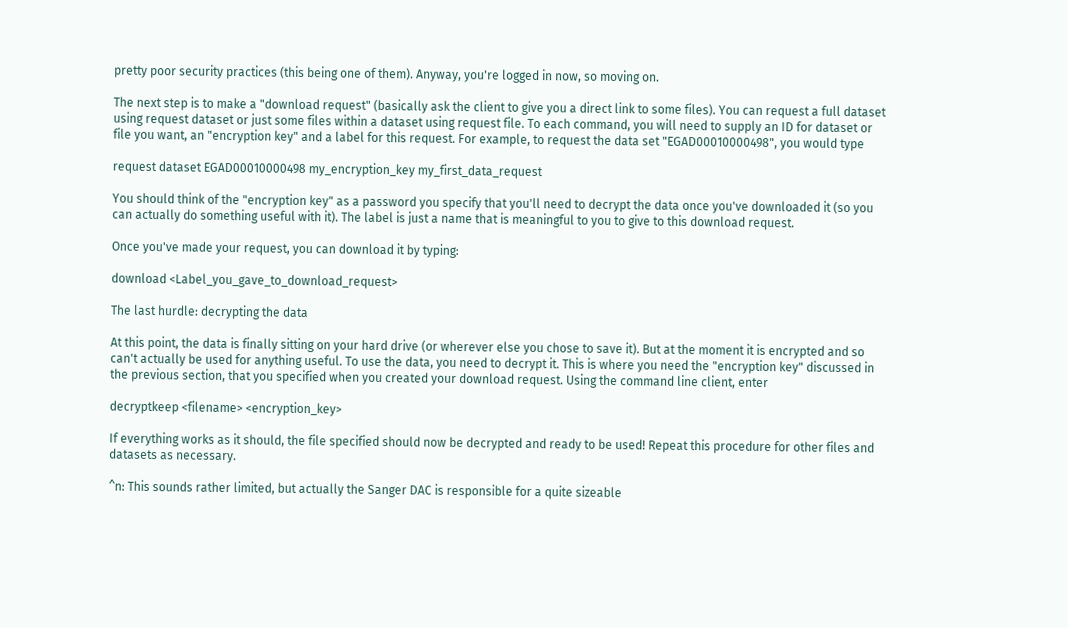pretty poor security practices (this being one of them). Anyway, you're logged in now, so moving on.

The next step is to make a "download request" (basically ask the client to give you a direct link to some files). You can request a full dataset using request dataset or just some files within a dataset using request file. To each command, you will need to supply an ID for dataset or file you want, an "encryption key" and a label for this request. For example, to request the data set "EGAD00010000498", you would type

request dataset EGAD00010000498 my_encryption_key my_first_data_request

You should think of the "encryption key" as a password you specify that you'll need to decrypt the data once you've downloaded it (so you can actually do something useful with it). The label is just a name that is meaningful to you to give to this download request.

Once you've made your request, you can download it by typing:

download <Label_you_gave_to_download_request>

The last hurdle: decrypting the data

At this point, the data is finally sitting on your hard drive (or wherever else you chose to save it). But at the moment it is encrypted and so can't actually be used for anything useful. To use the data, you need to decrypt it. This is where you need the "encryption key" discussed in the previous section, that you specified when you created your download request. Using the command line client, enter

decryptkeep <filename> <encryption_key>

If everything works as it should, the file specified should now be decrypted and ready to be used! Repeat this procedure for other files and datasets as necessary.

^n: This sounds rather limited, but actually the Sanger DAC is responsible for a quite sizeable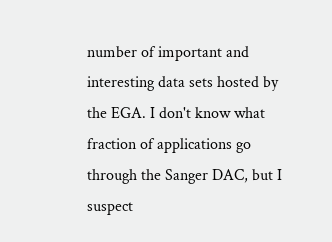number of important and interesting data sets hosted by the EGA. I don't know what fraction of applications go through the Sanger DAC, but I suspect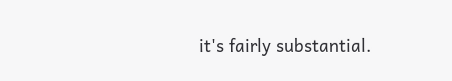it's fairly substantial.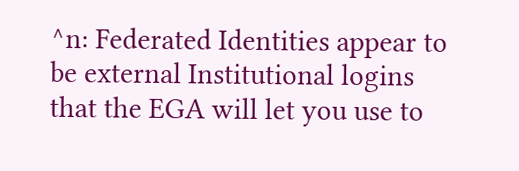^n: Federated Identities appear to be external Institutional logins that the EGA will let you use to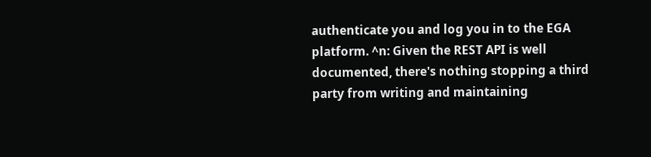authenticate you and log you in to the EGA platform. ^n: Given the REST API is well documented, there's nothing stopping a third party from writing and maintaining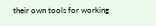their own tools for working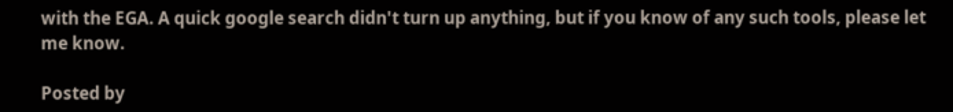with the EGA. A quick google search didn't turn up anything, but if you know of any such tools, please let me know.

Posted by